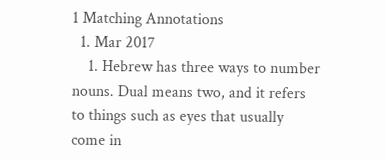1 Matching Annotations
  1. Mar 2017
    1. Hebrew has three ways to number nouns. Dual means two, and it refers to things such as eyes that usually come in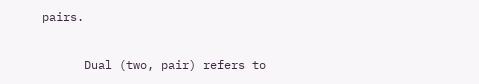pairs.

      Dual (two, pair) refers to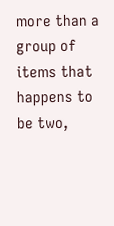more than a group of items that happens to be two,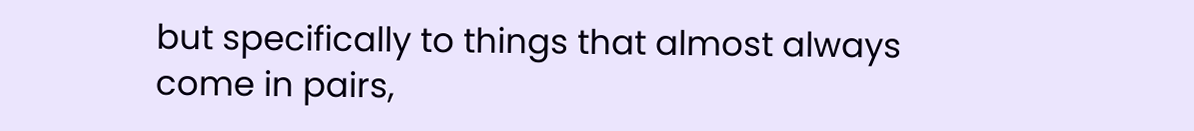but specifically to things that almost always come in pairs,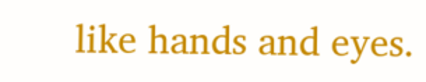like hands and eyes.